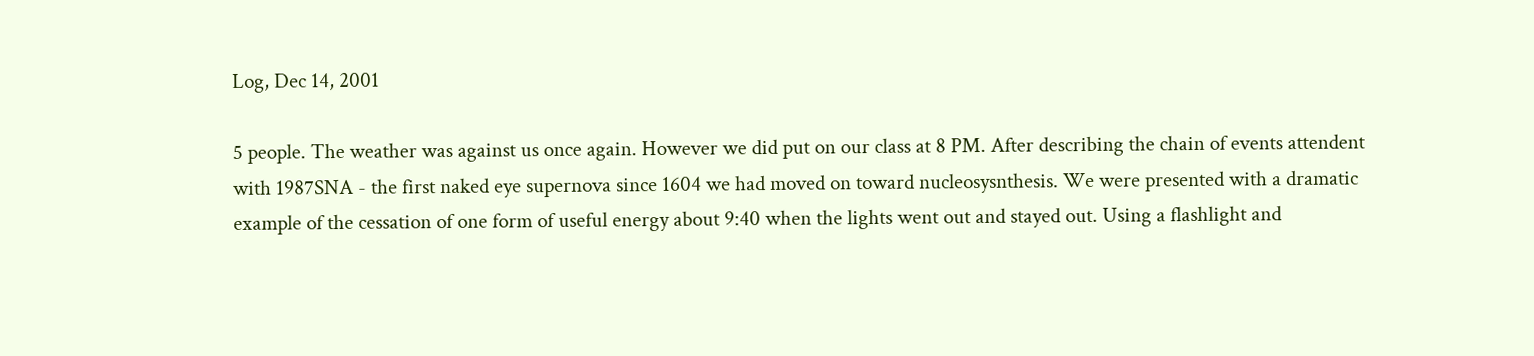Log, Dec 14, 2001

5 people. The weather was against us once again. However we did put on our class at 8 PM. After describing the chain of events attendent with 1987SNA - the first naked eye supernova since 1604 we had moved on toward nucleosysnthesis. We were presented with a dramatic example of the cessation of one form of useful energy about 9:40 when the lights went out and stayed out. Using a flashlight and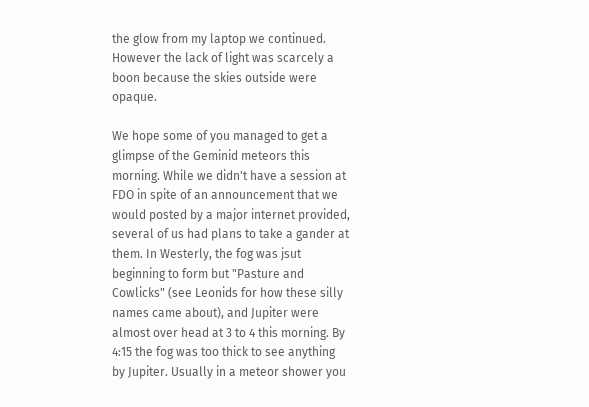the glow from my laptop we continued. However the lack of light was scarcely a boon because the skies outside were opaque.

We hope some of you managed to get a glimpse of the Geminid meteors this morning. While we didn't have a session at FDO in spite of an announcement that we would posted by a major internet provided, several of us had plans to take a gander at them. In Westerly, the fog was jsut beginning to form but "Pasture and Cowlicks" (see Leonids for how these silly names came about), and Jupiter were almost over head at 3 to 4 this morning. By 4:15 the fog was too thick to see anything by Jupiter. Usually in a meteor shower you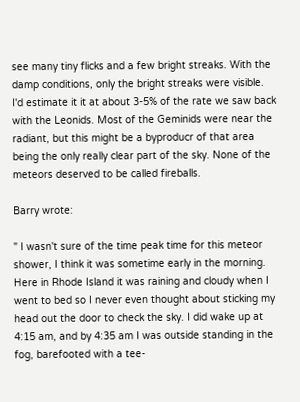see many tiny flicks and a few bright streaks. With the damp conditions, only the bright streaks were visible. I'd estimate it it at about 3-5% of the rate we saw back with the Leonids. Most of the Geminids were near the radiant, but this might be a byproducr of that area being the only really clear part of the sky. None of the meteors deserved to be called fireballs.

Barry wrote:

" I wasn't sure of the time peak time for this meteor shower, I think it was sometime early in the morning. Here in Rhode Island it was raining and cloudy when I went to bed so I never even thought about sticking my head out the door to check the sky. I did wake up at 4:15 am, and by 4:35 am I was outside standing in the fog, barefooted with a tee-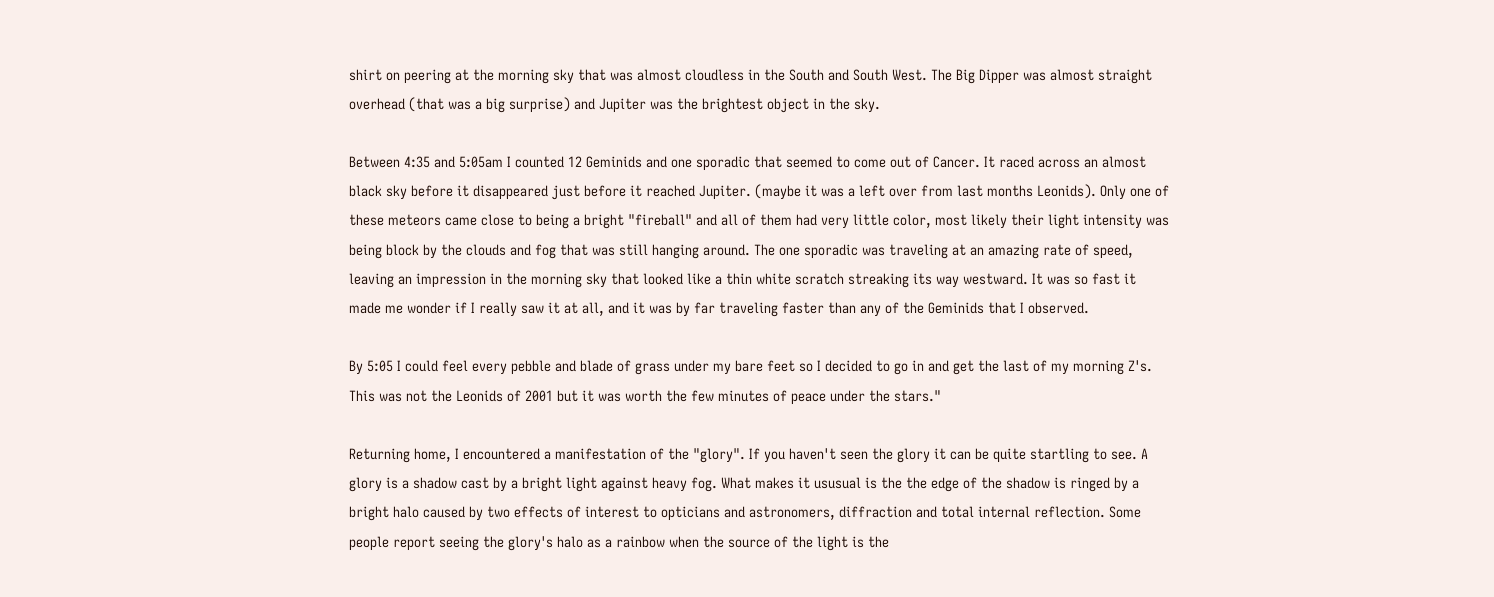shirt on peering at the morning sky that was almost cloudless in the South and South West. The Big Dipper was almost straight overhead (that was a big surprise) and Jupiter was the brightest object in the sky.

Between 4:35 and 5:05am I counted 12 Geminids and one sporadic that seemed to come out of Cancer. It raced across an almost black sky before it disappeared just before it reached Jupiter. (maybe it was a left over from last months Leonids). Only one of these meteors came close to being a bright "fireball" and all of them had very little color, most likely their light intensity was being block by the clouds and fog that was still hanging around. The one sporadic was traveling at an amazing rate of speed, leaving an impression in the morning sky that looked like a thin white scratch streaking its way westward. It was so fast it made me wonder if I really saw it at all, and it was by far traveling faster than any of the Geminids that I observed.

By 5:05 I could feel every pebble and blade of grass under my bare feet so I decided to go in and get the last of my morning Z's. This was not the Leonids of 2001 but it was worth the few minutes of peace under the stars."

Returning home, I encountered a manifestation of the "glory". If you haven't seen the glory it can be quite startling to see. A glory is a shadow cast by a bright light against heavy fog. What makes it ususual is the the edge of the shadow is ringed by a bright halo caused by two effects of interest to opticians and astronomers, diffraction and total internal reflection. Some people report seeing the glory's halo as a rainbow when the source of the light is the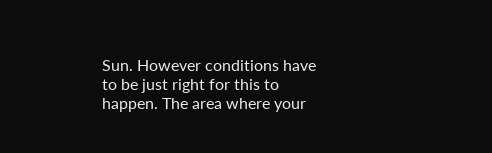Sun. However conditions have to be just right for this to happen. The area where your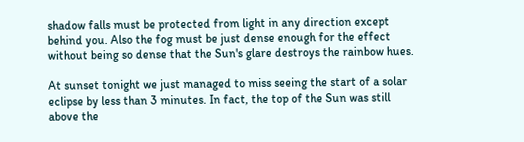shadow falls must be protected from light in any direction except behind you. Also the fog must be just dense enough for the effect without being so dense that the Sun's glare destroys the rainbow hues.

At sunset tonight we just managed to miss seeing the start of a solar eclipse by less than 3 minutes. In fact, the top of the Sun was still above the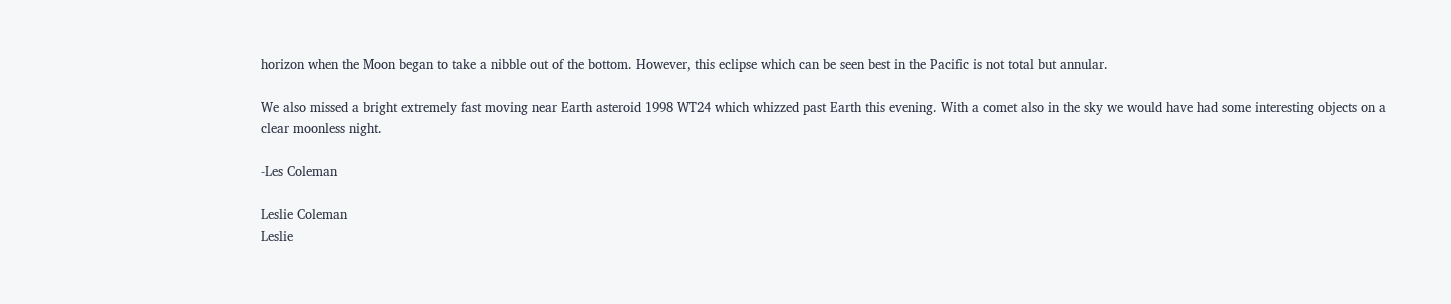horizon when the Moon began to take a nibble out of the bottom. However, this eclipse which can be seen best in the Pacific is not total but annular.

We also missed a bright extremely fast moving near Earth asteroid 1998 WT24 which whizzed past Earth this evening. With a comet also in the sky we would have had some interesting objects on a clear moonless night.

-Les Coleman

Leslie Coleman
Leslie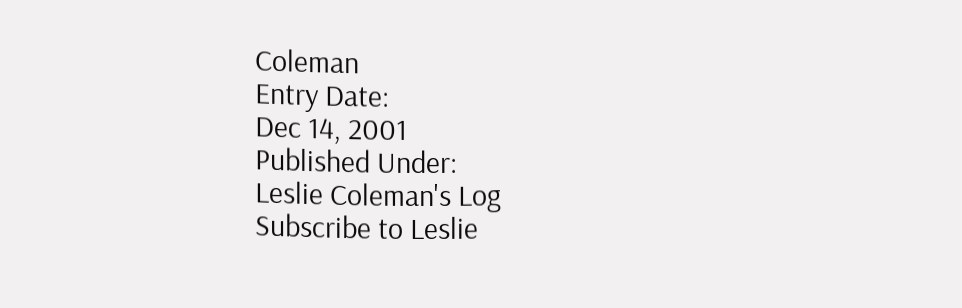Coleman
Entry Date:
Dec 14, 2001
Published Under:
Leslie Coleman's Log
Subscribe to Leslie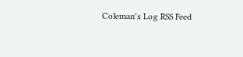Coleman's Log RSS Feed